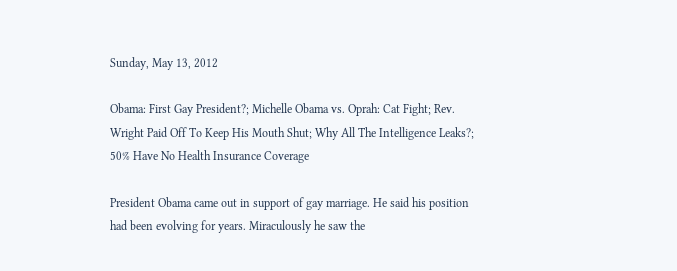Sunday, May 13, 2012

Obama: First Gay President?; Michelle Obama vs. Oprah: Cat Fight; Rev. Wright Paid Off To Keep His Mouth Shut; Why All The Intelligence Leaks?; 50% Have No Health Insurance Coverage

President Obama came out in support of gay marriage. He said his position had been evolving for years. Miraculously he saw the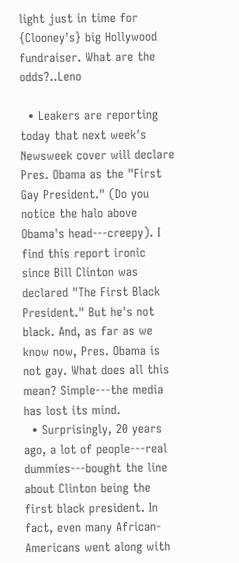light just in time for {Clooney's} big Hollywood fundraiser. What are the odds?..Leno

  • Leakers are reporting today that next week's Newsweek cover will declare Pres. Obama as the "First Gay President." (Do you notice the halo above Obama's head---creepy). I find this report ironic since Bill Clinton was declared "The First Black President." But he's not black. And, as far as we know now, Pres. Obama is not gay. What does all this mean? Simple---the media has lost its mind.
  • Surprisingly, 20 years ago, a lot of people---real dummies---bought the line about Clinton being the first black president. In fact, even many African-Americans went along with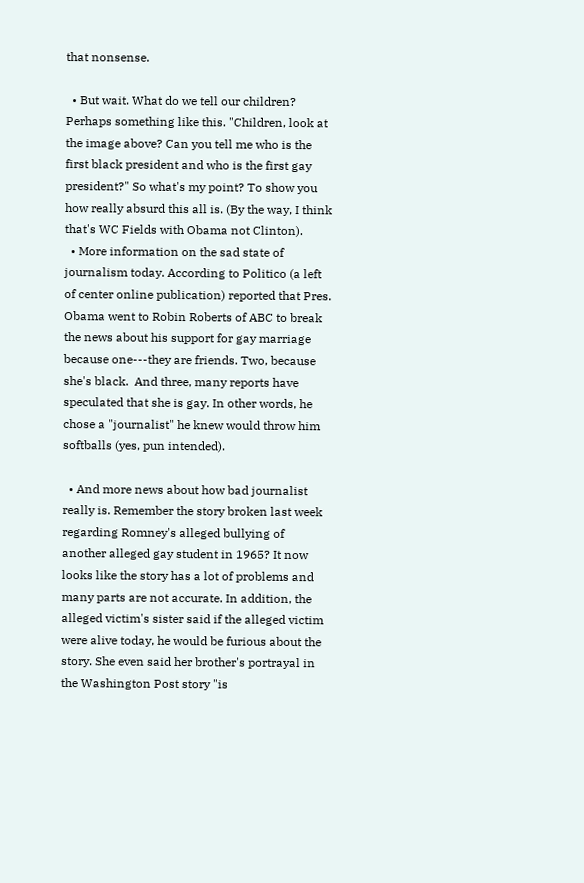that nonsense.

  • But wait. What do we tell our children? Perhaps something like this. "Children, look at the image above? Can you tell me who is the first black president and who is the first gay president?" So what's my point? To show you how really absurd this all is. (By the way, I think that's WC Fields with Obama not Clinton).
  • More information on the sad state of journalism today. According to Politico (a left of center online publication) reported that Pres. Obama went to Robin Roberts of ABC to break the news about his support for gay marriage because one---they are friends. Two, because she's black.  And three, many reports have speculated that she is gay. In other words, he chose a "journalist" he knew would throw him softballs (yes, pun intended).

  • And more news about how bad journalist really is. Remember the story broken last week regarding Romney's alleged bullying of another alleged gay student in 1965? It now looks like the story has a lot of problems and many parts are not accurate. In addition, the alleged victim's sister said if the alleged victim were alive today, he would be furious about the story. She even said her brother's portrayal in the Washington Post story "is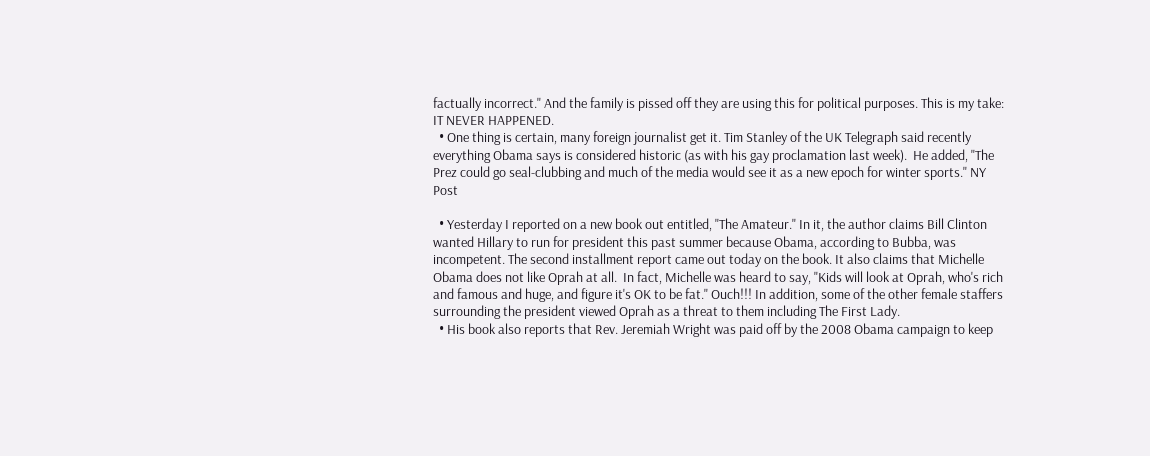factually incorrect." And the family is pissed off they are using this for political purposes. This is my take: IT NEVER HAPPENED.
  • One thing is certain, many foreign journalist get it. Tim Stanley of the UK Telegraph said recently everything Obama says is considered historic (as with his gay proclamation last week).  He added, "The Prez could go seal-clubbing and much of the media would see it as a new epoch for winter sports." NY Post

  • Yesterday I reported on a new book out entitled, "The Amateur." In it, the author claims Bill Clinton wanted Hillary to run for president this past summer because Obama, according to Bubba, was incompetent. The second installment report came out today on the book. It also claims that Michelle Obama does not like Oprah at all.  In fact, Michelle was heard to say, "Kids will look at Oprah, who's rich and famous and huge, and figure it's OK to be fat." Ouch!!! In addition, some of the other female staffers surrounding the president viewed Oprah as a threat to them including The First Lady.
  • His book also reports that Rev. Jeremiah Wright was paid off by the 2008 Obama campaign to keep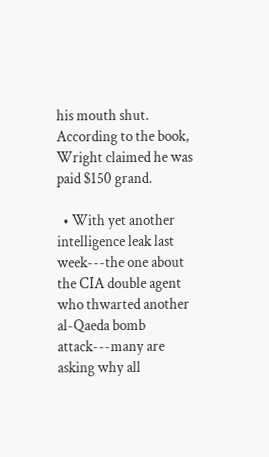his mouth shut. According to the book, Wright claimed he was paid $150 grand.

  • With yet another intelligence leak last week---the one about the CIA double agent who thwarted another al-Qaeda bomb attack---many are asking why all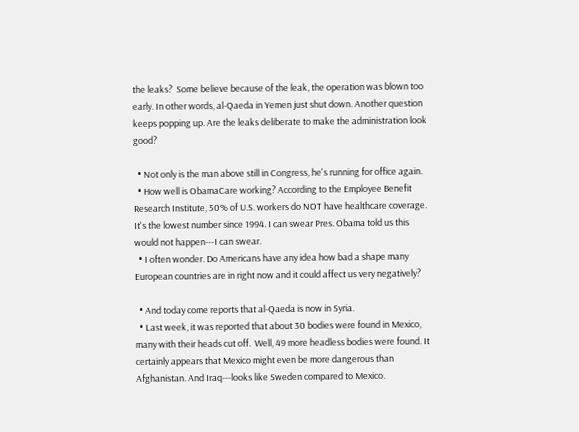the leaks?  Some believe because of the leak, the operation was blown too early. In other words, al-Qaeda in Yemen just shut down. Another question keeps popping up. Are the leaks deliberate to make the administration look good?

  • Not only is the man above still in Congress, he's running for office again.
  • How well is ObamaCare working? According to the Employee Benefit Research Institute, 50% of U.S. workers do NOT have healthcare coverage. It's the lowest number since 1994. I can swear Pres. Obama told us this would not happen---I can swear.
  • I often wonder. Do Americans have any idea how bad a shape many European countries are in right now and it could affect us very negatively?

  • And today come reports that al-Qaeda is now in Syria.
  • Last week, it was reported that about 30 bodies were found in Mexico, many with their heads cut off.  Well, 49 more headless bodies were found. It certainly appears that Mexico might even be more dangerous than Afghanistan. And Iraq---looks like Sweden compared to Mexico.